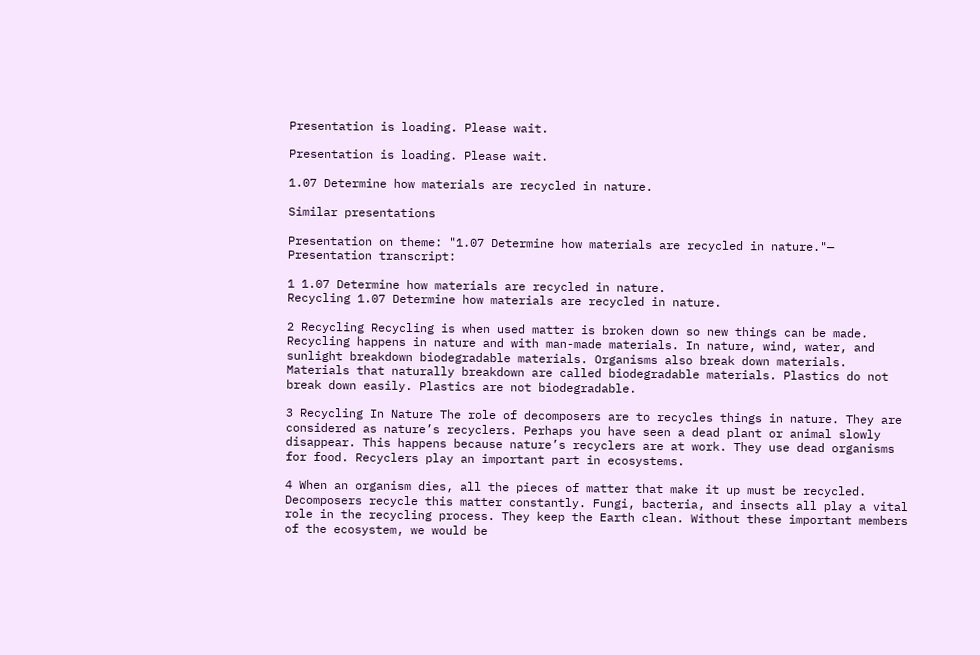Presentation is loading. Please wait.

Presentation is loading. Please wait.

1.07 Determine how materials are recycled in nature.

Similar presentations

Presentation on theme: "1.07 Determine how materials are recycled in nature."— Presentation transcript:

1 1.07 Determine how materials are recycled in nature.
Recycling 1.07 Determine how materials are recycled in nature.

2 Recycling Recycling is when used matter is broken down so new things can be made. Recycling happens in nature and with man-made materials. In nature, wind, water, and sunlight breakdown biodegradable materials. Organisms also break down materials. Materials that naturally breakdown are called biodegradable materials. Plastics do not break down easily. Plastics are not biodegradable.

3 Recycling In Nature The role of decomposers are to recycles things in nature. They are considered as nature’s recyclers. Perhaps you have seen a dead plant or animal slowly disappear. This happens because nature’s recyclers are at work. They use dead organisms for food. Recyclers play an important part in ecosystems.

4 When an organism dies, all the pieces of matter that make it up must be recycled. Decomposers recycle this matter constantly. Fungi, bacteria, and insects all play a vital role in the recycling process. They keep the Earth clean. Without these important members of the ecosystem, we would be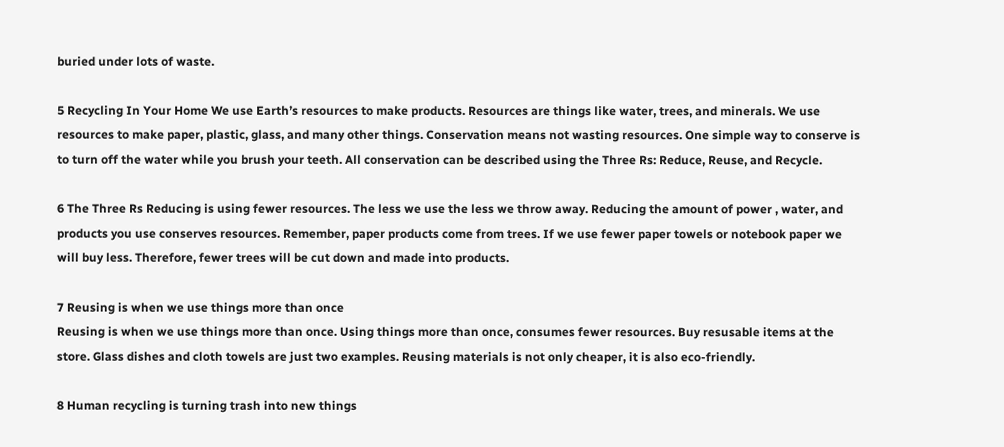buried under lots of waste.

5 Recycling In Your Home We use Earth’s resources to make products. Resources are things like water, trees, and minerals. We use resources to make paper, plastic, glass, and many other things. Conservation means not wasting resources. One simple way to conserve is to turn off the water while you brush your teeth. All conservation can be described using the Three Rs: Reduce, Reuse, and Recycle.

6 The Three Rs Reducing is using fewer resources. The less we use the less we throw away. Reducing the amount of power , water, and products you use conserves resources. Remember, paper products come from trees. If we use fewer paper towels or notebook paper we will buy less. Therefore, fewer trees will be cut down and made into products.

7 Reusing is when we use things more than once
Reusing is when we use things more than once. Using things more than once, consumes fewer resources. Buy resusable items at the store. Glass dishes and cloth towels are just two examples. Reusing materials is not only cheaper, it is also eco-friendly.

8 Human recycling is turning trash into new things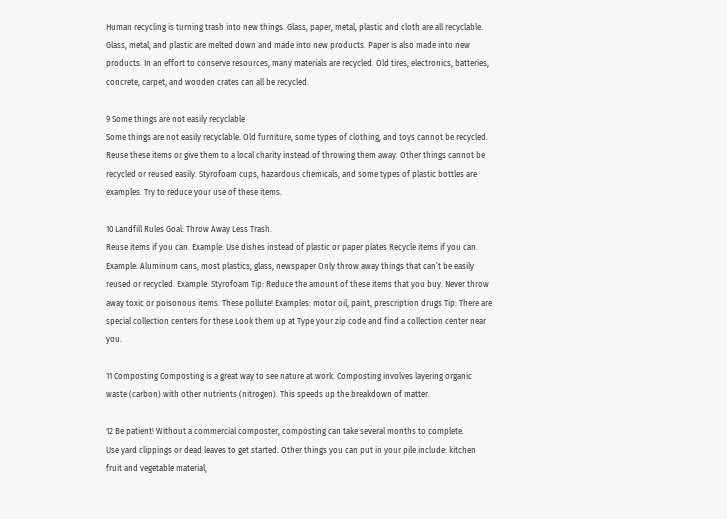Human recycling is turning trash into new things. Glass, paper, metal, plastic and cloth are all recyclable. Glass, metal, and plastic are melted down and made into new products. Paper is also made into new products. In an effort to conserve resources, many materials are recycled. Old tires, electronics, batteries, concrete, carpet, and wooden crates can all be recycled.

9 Some things are not easily recyclable
Some things are not easily recyclable. Old furniture, some types of clothing, and toys cannot be recycled. Reuse these items or give them to a local charity instead of throwing them away. Other things cannot be recycled or reused easily. Styrofoam cups, hazardous chemicals, and some types of plastic bottles are examples. Try to reduce your use of these items.

10 Landfill Rules Goal: Throw Away Less Trash.
Reuse items if you can. Example: Use dishes instead of plastic or paper plates Recycle items if you can. Example: Aluminum cans, most plastics, glass, newspaper Only throw away things that can’t be easily reused or recycled. Example: Styrofoam Tip: Reduce the amount of these items that you buy. Never throw away toxic or poisonous items. These pollute! Examples: motor oil, paint, prescription drugs Tip: There are special collection centers for these Look them up at Type your zip code and find a collection center near you.

11 Composting Composting is a great way to see nature at work. Composting involves layering organic waste (carbon) with other nutrients (nitrogen). This speeds up the breakdown of matter.

12 Be patient! Without a commercial composter, composting can take several months to complete.
Use yard clippings or dead leaves to get started. Other things you can put in your pile include: kitchen fruit and vegetable material,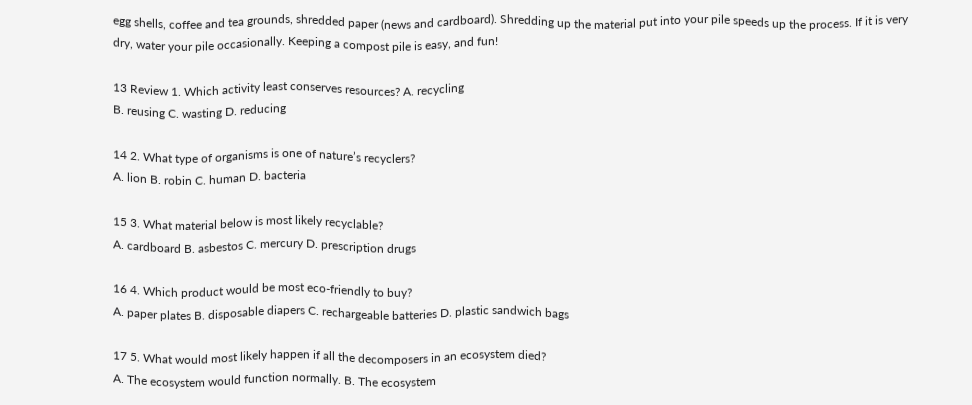egg shells, coffee and tea grounds, shredded paper (news and cardboard). Shredding up the material put into your pile speeds up the process. If it is very dry, water your pile occasionally. Keeping a compost pile is easy, and fun!

13 Review 1. Which activity least conserves resources? A. recycling
B. reusing C. wasting D. reducing

14 2. What type of organisms is one of nature’s recyclers?
A. lion B. robin C. human D. bacteria

15 3. What material below is most likely recyclable?
A. cardboard B. asbestos C. mercury D. prescription drugs

16 4. Which product would be most eco-friendly to buy?
A. paper plates B. disposable diapers C. rechargeable batteries D. plastic sandwich bags

17 5. What would most likely happen if all the decomposers in an ecosystem died?
A. The ecosystem would function normally. B. The ecosystem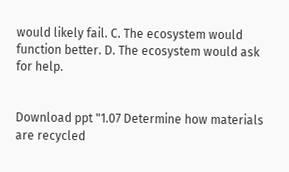would likely fail. C. The ecosystem would function better. D. The ecosystem would ask for help.


Download ppt "1.07 Determine how materials are recycled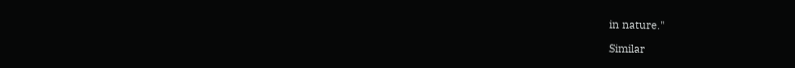in nature."

Similar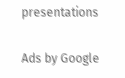presentations

Ads by Google